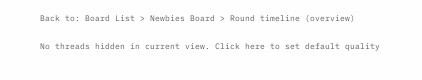Back to: Board List > Newbies Board > Round timeline (overview)

No threads hidden in current view. Click here to set default quality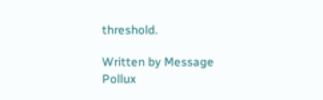threshold.

Written by Message
Pollux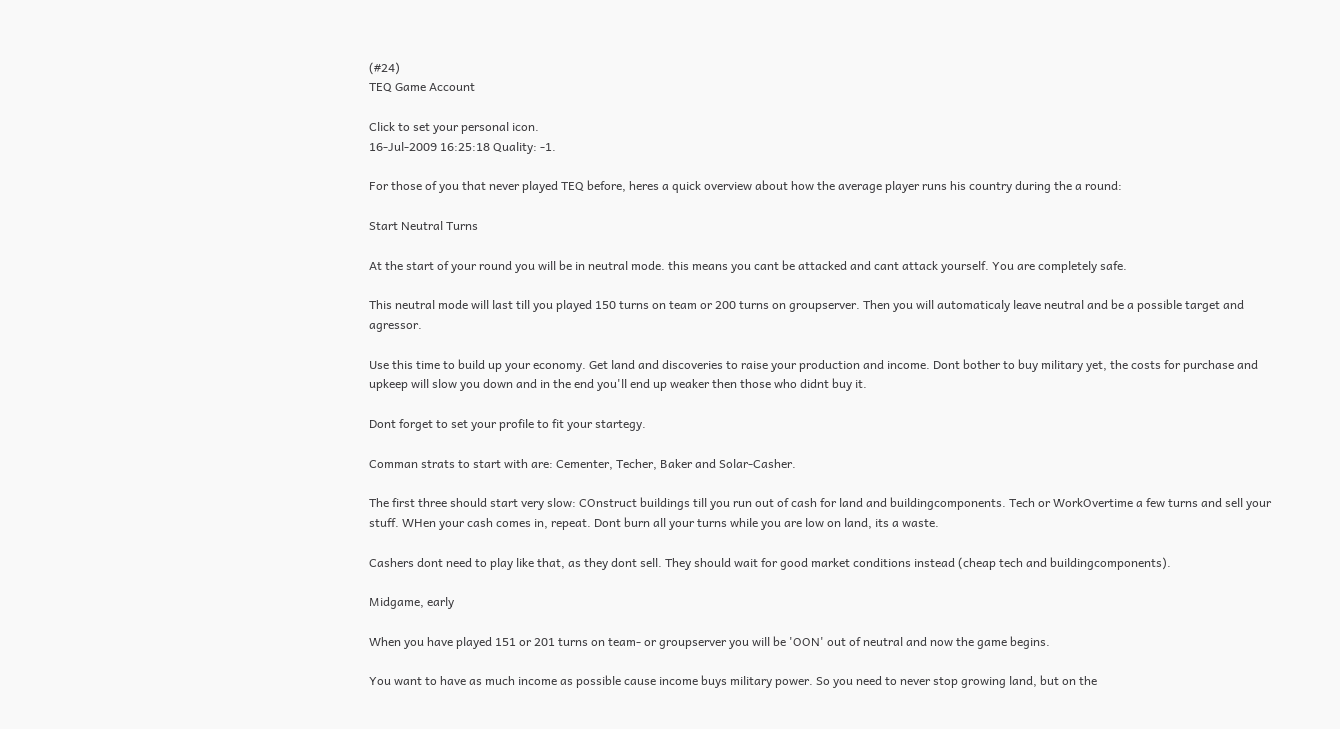(#24)
TEQ Game Account

Click to set your personal icon.
16-Jul-2009 16:25:18 Quality: -1.

For those of you that never played TEQ before, heres a quick overview about how the average player runs his country during the a round:

Start Neutral Turns

At the start of your round you will be in neutral mode. this means you cant be attacked and cant attack yourself. You are completely safe.

This neutral mode will last till you played 150 turns on team or 200 turns on groupserver. Then you will automaticaly leave neutral and be a possible target and agressor.

Use this time to build up your economy. Get land and discoveries to raise your production and income. Dont bother to buy military yet, the costs for purchase and upkeep will slow you down and in the end you'll end up weaker then those who didnt buy it.

Dont forget to set your profile to fit your startegy.

Comman strats to start with are: Cementer, Techer, Baker and Solar-Casher.

The first three should start very slow: COnstruct buildings till you run out of cash for land and buildingcomponents. Tech or WorkOvertime a few turns and sell your stuff. WHen your cash comes in, repeat. Dont burn all your turns while you are low on land, its a waste.

Cashers dont need to play like that, as they dont sell. They should wait for good market conditions instead (cheap tech and buildingcomponents).

Midgame, early

When you have played 151 or 201 turns on team- or groupserver you will be 'OON' out of neutral and now the game begins.

You want to have as much income as possible cause income buys military power. So you need to never stop growing land, but on the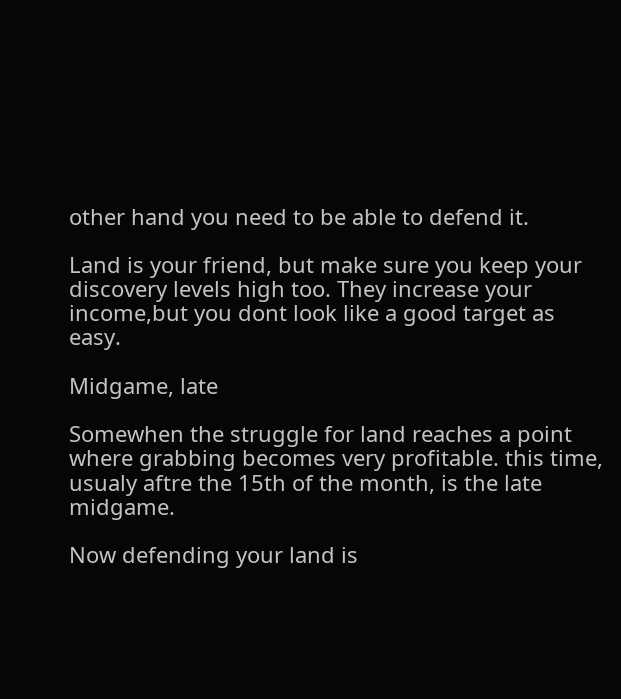other hand you need to be able to defend it.

Land is your friend, but make sure you keep your discovery levels high too. They increase your income,but you dont look like a good target as easy.

Midgame, late

Somewhen the struggle for land reaches a point where grabbing becomes very profitable. this time, usualy aftre the 15th of the month, is the late midgame.

Now defending your land is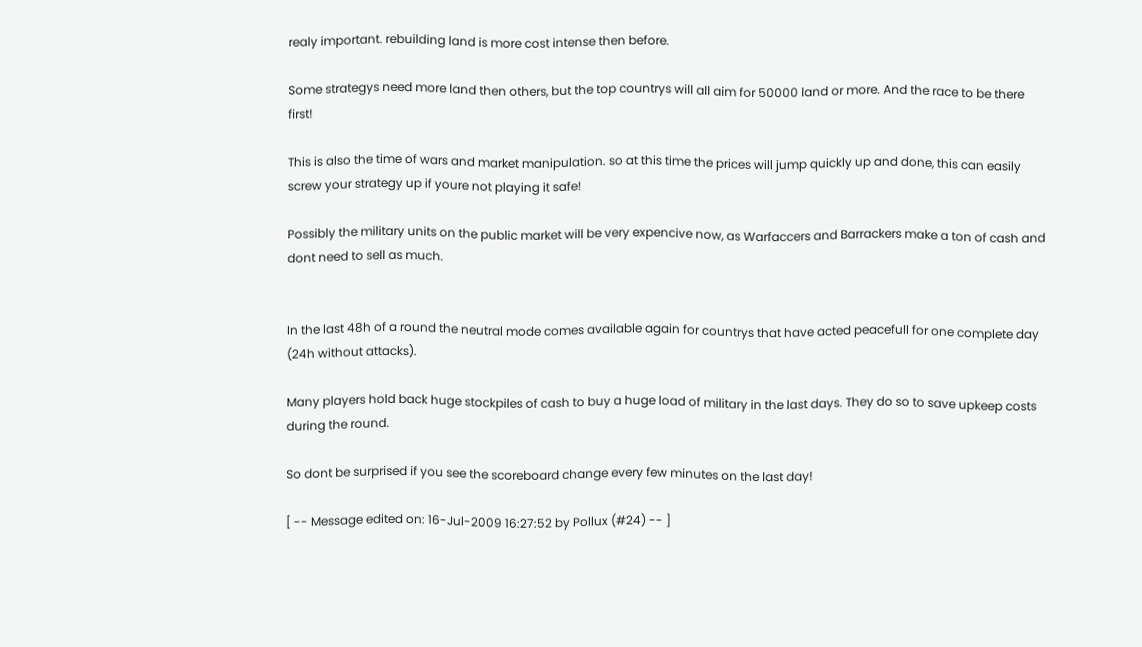realy important. rebuilding land is more cost intense then before.

Some strategys need more land then others, but the top countrys will all aim for 50000 land or more. And the race to be there first!

This is also the time of wars and market manipulation. so at this time the prices will jump quickly up and done, this can easily screw your strategy up if youre not playing it safe!

Possibly the military units on the public market will be very expencive now, as Warfaccers and Barrackers make a ton of cash and dont need to sell as much.


In the last 48h of a round the neutral mode comes available again for countrys that have acted peacefull for one complete day (24h without attacks).

Many players hold back huge stockpiles of cash to buy a huge load of military in the last days. They do so to save upkeep costs during the round.

So dont be surprised if you see the scoreboard change every few minutes on the last day!

[ -- Message edited on: 16-Jul-2009 16:27:52 by Pollux (#24) -- ]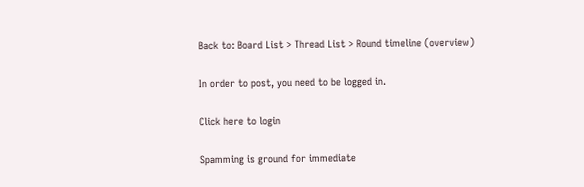Back to: Board List > Thread List > Round timeline (overview)

In order to post, you need to be logged in.

Click here to login

Spamming is ground for immediate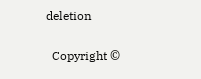deletion

  Copyright ©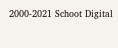2000-2021 Schoot Digital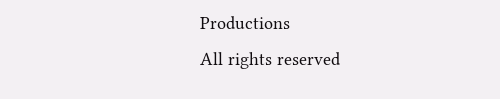Productions
All rights reserved